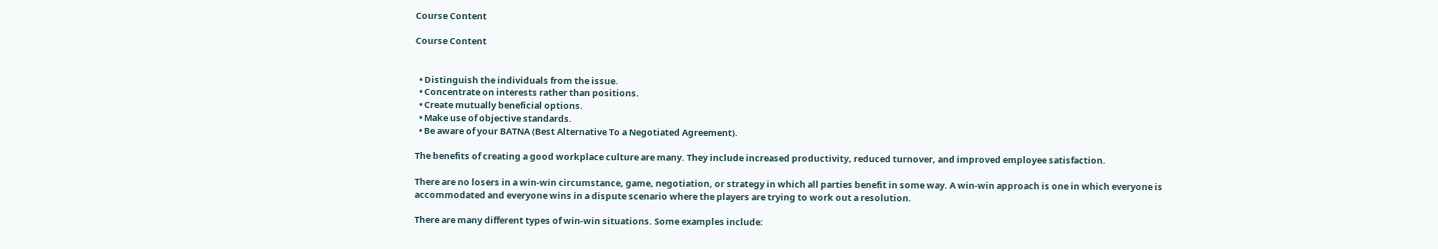Course Content

Course Content


  • Distinguish the individuals from the issue.
  • Concentrate on interests rather than positions.
  • Create mutually beneficial options.
  • Make use of objective standards.
  • Be aware of your BATNA (Best Alternative To a Negotiated Agreement).

The benefits of creating a good workplace culture are many. They include increased productivity, reduced turnover, and improved employee satisfaction.

There are no losers in a win-win circumstance, game, negotiation, or strategy in which all parties benefit in some way. A win-win approach is one in which everyone is accommodated and everyone wins in a dispute scenario where the players are trying to work out a resolution.

There are many different types of win-win situations. Some examples include: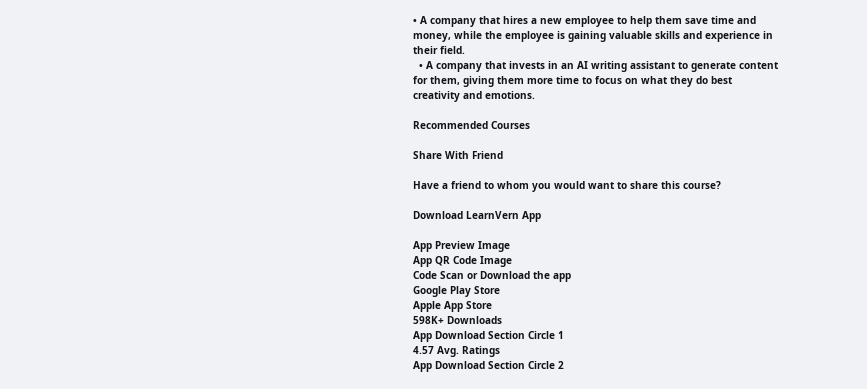• A company that hires a new employee to help them save time and money, while the employee is gaining valuable skills and experience in their field.
  • A company that invests in an AI writing assistant to generate content for them, giving them more time to focus on what they do best creativity and emotions.

Recommended Courses

Share With Friend

Have a friend to whom you would want to share this course?

Download LearnVern App

App Preview Image
App QR Code Image
Code Scan or Download the app
Google Play Store
Apple App Store
598K+ Downloads
App Download Section Circle 1
4.57 Avg. Ratings
App Download Section Circle 2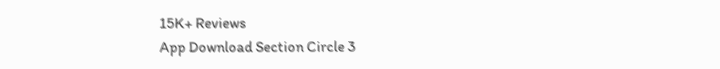15K+ Reviews
App Download Section Circle 3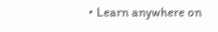• Learn anywhere on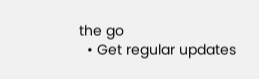the go
  • Get regular updates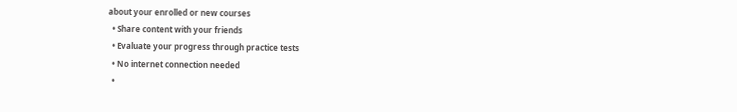about your enrolled or new courses
  • Share content with your friends
  • Evaluate your progress through practice tests
  • No internet connection needed
  •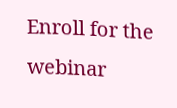Enroll for the webinar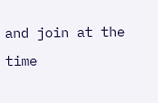and join at the time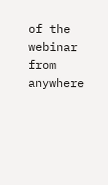of the webinar from anywhere